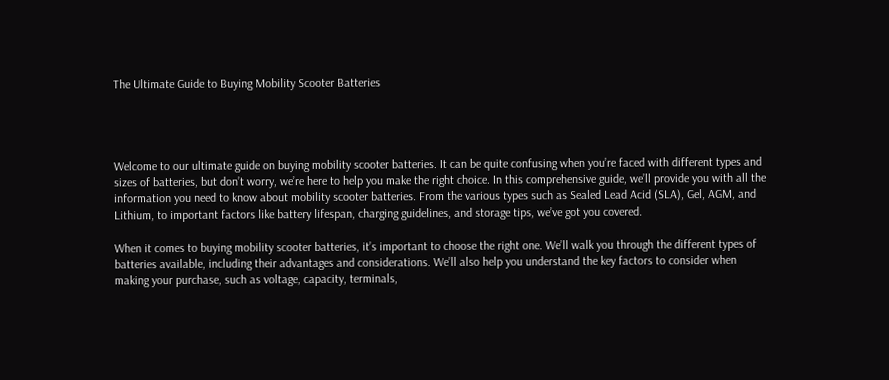The Ultimate Guide to Buying Mobility Scooter Batteries




Welcome to our ultimate guide on buying mobility scooter batteries. It can be quite confusing when you’re faced with different types and sizes of batteries, but don’t worry, we’re here to help you make the right choice. In this comprehensive guide, we’ll provide you with all the information you need to know about mobility scooter batteries. From the various types such as Sealed Lead Acid (SLA), Gel, AGM, and Lithium, to important factors like battery lifespan, charging guidelines, and storage tips, we’ve got you covered.

When it comes to buying mobility scooter batteries, it’s important to choose the right one. We’ll walk you through the different types of batteries available, including their advantages and considerations. We’ll also help you understand the key factors to consider when making your purchase, such as voltage, capacity, terminals,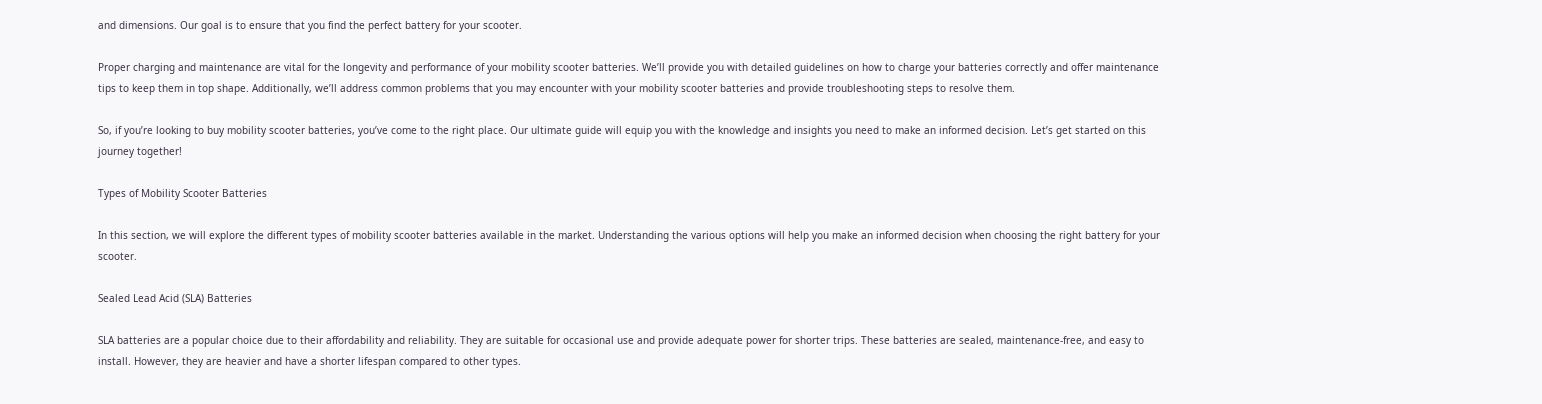and dimensions. Our goal is to ensure that you find the perfect battery for your scooter.

Proper charging and maintenance are vital for the longevity and performance of your mobility scooter batteries. We’ll provide you with detailed guidelines on how to charge your batteries correctly and offer maintenance tips to keep them in top shape. Additionally, we’ll address common problems that you may encounter with your mobility scooter batteries and provide troubleshooting steps to resolve them.

So, if you’re looking to buy mobility scooter batteries, you’ve come to the right place. Our ultimate guide will equip you with the knowledge and insights you need to make an informed decision. Let’s get started on this journey together!

Types of Mobility Scooter Batteries

In this section, we will explore the different types of mobility scooter batteries available in the market. Understanding the various options will help you make an informed decision when choosing the right battery for your scooter.

Sealed Lead Acid (SLA) Batteries

SLA batteries are a popular choice due to their affordability and reliability. They are suitable for occasional use and provide adequate power for shorter trips. These batteries are sealed, maintenance-free, and easy to install. However, they are heavier and have a shorter lifespan compared to other types.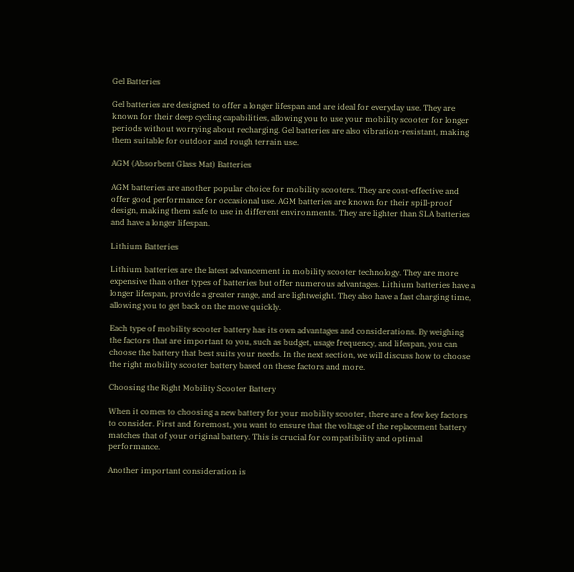Gel Batteries

Gel batteries are designed to offer a longer lifespan and are ideal for everyday use. They are known for their deep cycling capabilities, allowing you to use your mobility scooter for longer periods without worrying about recharging. Gel batteries are also vibration-resistant, making them suitable for outdoor and rough terrain use.

AGM (Absorbent Glass Mat) Batteries

AGM batteries are another popular choice for mobility scooters. They are cost-effective and offer good performance for occasional use. AGM batteries are known for their spill-proof design, making them safe to use in different environments. They are lighter than SLA batteries and have a longer lifespan.

Lithium Batteries

Lithium batteries are the latest advancement in mobility scooter technology. They are more expensive than other types of batteries but offer numerous advantages. Lithium batteries have a longer lifespan, provide a greater range, and are lightweight. They also have a fast charging time, allowing you to get back on the move quickly.

Each type of mobility scooter battery has its own advantages and considerations. By weighing the factors that are important to you, such as budget, usage frequency, and lifespan, you can choose the battery that best suits your needs. In the next section, we will discuss how to choose the right mobility scooter battery based on these factors and more.

Choosing the Right Mobility Scooter Battery

When it comes to choosing a new battery for your mobility scooter, there are a few key factors to consider. First and foremost, you want to ensure that the voltage of the replacement battery matches that of your original battery. This is crucial for compatibility and optimal performance.

Another important consideration is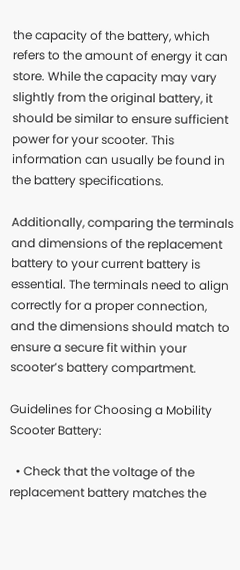the capacity of the battery, which refers to the amount of energy it can store. While the capacity may vary slightly from the original battery, it should be similar to ensure sufficient power for your scooter. This information can usually be found in the battery specifications.

Additionally, comparing the terminals and dimensions of the replacement battery to your current battery is essential. The terminals need to align correctly for a proper connection, and the dimensions should match to ensure a secure fit within your scooter’s battery compartment.

Guidelines for Choosing a Mobility Scooter Battery:

  • Check that the voltage of the replacement battery matches the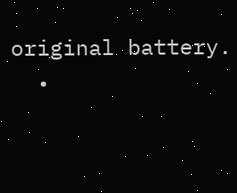original battery.
  •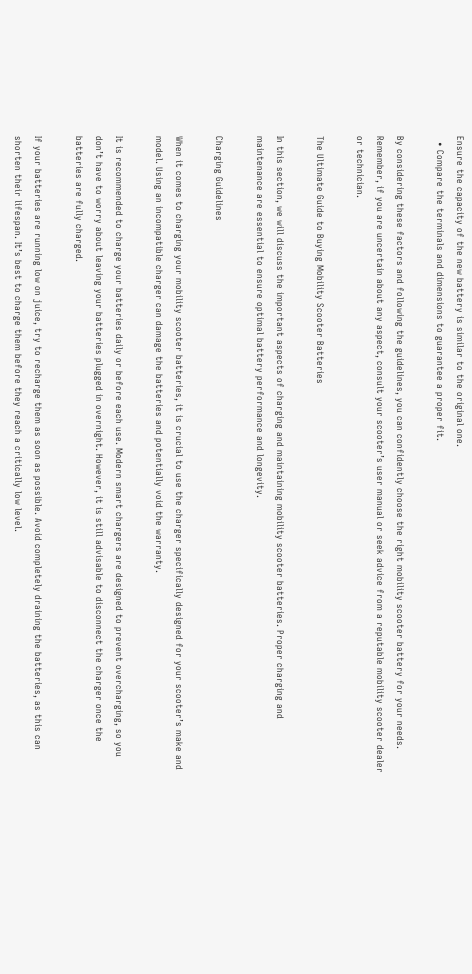Ensure the capacity of the new battery is similar to the original one.
  • Compare the terminals and dimensions to guarantee a proper fit.

By considering these factors and following the guidelines, you can confidently choose the right mobility scooter battery for your needs. Remember, if you are uncertain about any aspect, consult your scooter’s user manual or seek advice from a reputable mobility scooter dealer or technician.

The Ultimate Guide to Buying Mobility Scooter Batteries

In this section, we will discuss the important aspects of charging and maintaining mobility scooter batteries. Proper charging and maintenance are essential to ensure optimal battery performance and longevity.

Charging Guidelines

When it comes to charging your mobility scooter batteries, it is crucial to use the charger specifically designed for your scooter’s make and model. Using an incompatible charger can damage the batteries and potentially void the warranty.

It is recommended to charge your batteries daily or before each use. Modern smart chargers are designed to prevent overcharging, so you don’t have to worry about leaving your batteries plugged in overnight. However, it is still advisable to disconnect the charger once the batteries are fully charged.

If your batteries are running low on juice, try to recharge them as soon as possible. Avoid completely draining the batteries, as this can shorten their lifespan. It’s best to charge them before they reach a critically low level.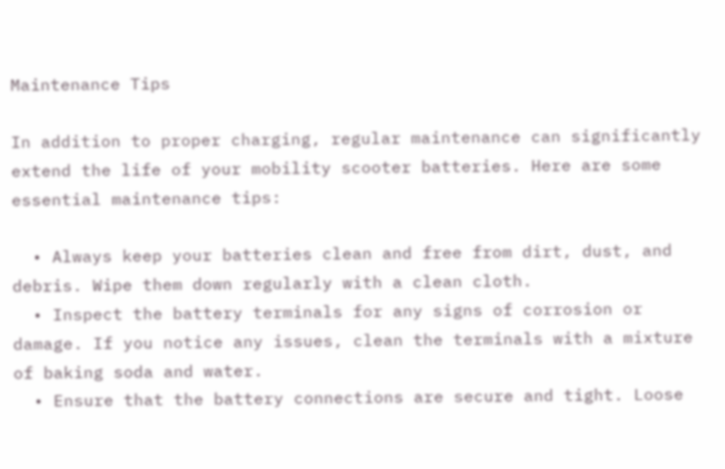Maintenance Tips

In addition to proper charging, regular maintenance can significantly extend the life of your mobility scooter batteries. Here are some essential maintenance tips:

  • Always keep your batteries clean and free from dirt, dust, and debris. Wipe them down regularly with a clean cloth.
  • Inspect the battery terminals for any signs of corrosion or damage. If you notice any issues, clean the terminals with a mixture of baking soda and water.
  • Ensure that the battery connections are secure and tight. Loose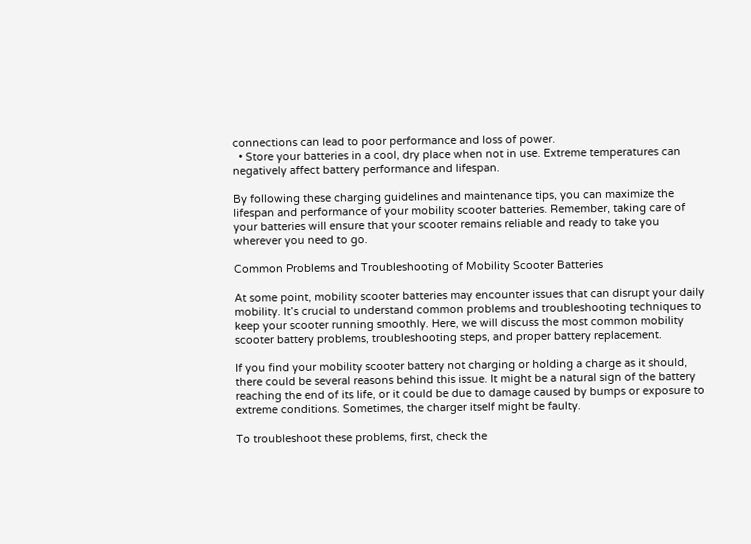connections can lead to poor performance and loss of power.
  • Store your batteries in a cool, dry place when not in use. Extreme temperatures can negatively affect battery performance and lifespan.

By following these charging guidelines and maintenance tips, you can maximize the lifespan and performance of your mobility scooter batteries. Remember, taking care of your batteries will ensure that your scooter remains reliable and ready to take you wherever you need to go.

Common Problems and Troubleshooting of Mobility Scooter Batteries

At some point, mobility scooter batteries may encounter issues that can disrupt your daily mobility. It’s crucial to understand common problems and troubleshooting techniques to keep your scooter running smoothly. Here, we will discuss the most common mobility scooter battery problems, troubleshooting steps, and proper battery replacement.

If you find your mobility scooter battery not charging or holding a charge as it should, there could be several reasons behind this issue. It might be a natural sign of the battery reaching the end of its life, or it could be due to damage caused by bumps or exposure to extreme conditions. Sometimes, the charger itself might be faulty.

To troubleshoot these problems, first, check the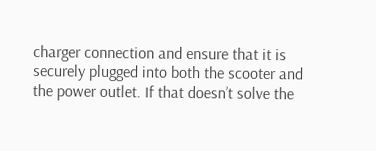charger connection and ensure that it is securely plugged into both the scooter and the power outlet. If that doesn’t solve the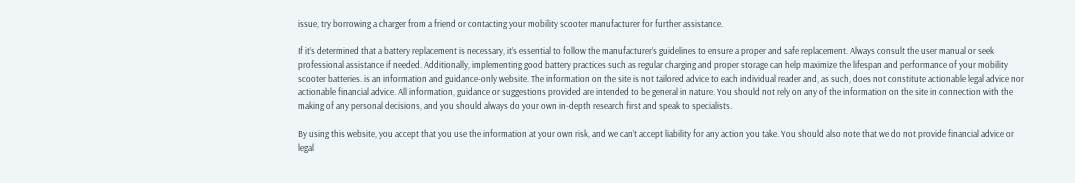issue, try borrowing a charger from a friend or contacting your mobility scooter manufacturer for further assistance.

If it’s determined that a battery replacement is necessary, it’s essential to follow the manufacturer’s guidelines to ensure a proper and safe replacement. Always consult the user manual or seek professional assistance if needed. Additionally, implementing good battery practices such as regular charging and proper storage can help maximize the lifespan and performance of your mobility scooter batteries. is an information and guidance-only website. The information on the site is not tailored advice to each individual reader and, as such, does not constitute actionable legal advice nor actionable financial advice. All information, guidance or suggestions provided are intended to be general in nature. You should not rely on any of the information on the site in connection with the making of any personal decisions, and you should always do your own in-depth research first and speak to specialists.

By using this website, you accept that you use the information at your own risk, and we can’t accept liability for any action you take. You should also note that we do not provide financial advice or legal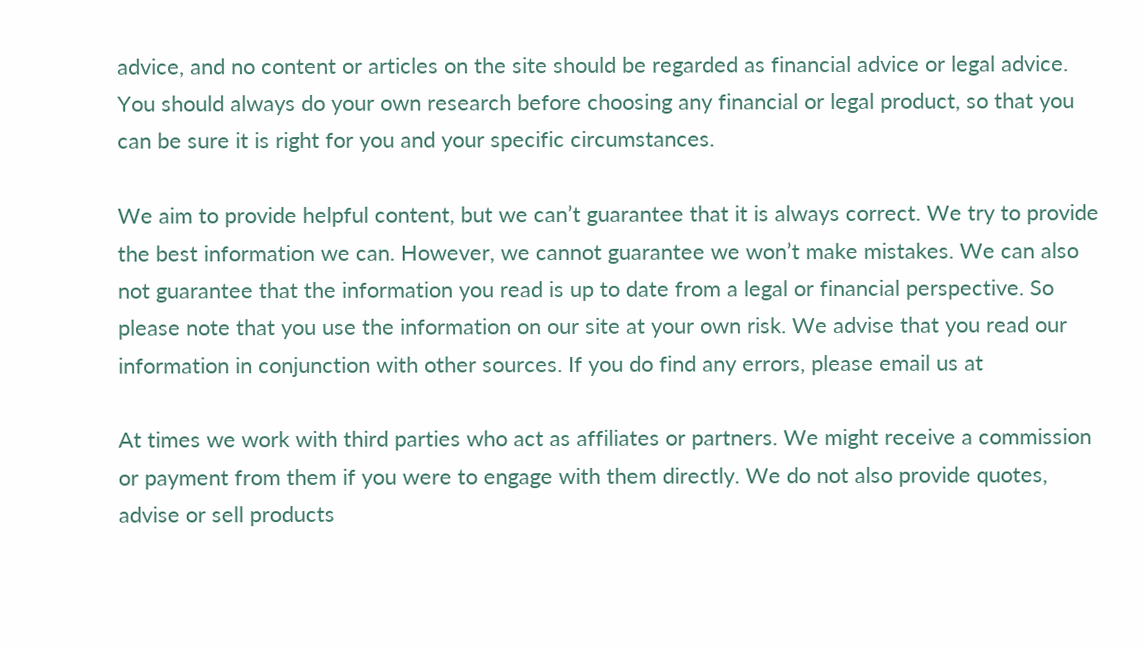advice, and no content or articles on the site should be regarded as financial advice or legal advice. You should always do your own research before choosing any financial or legal product, so that you can be sure it is right for you and your specific circumstances.

We aim to provide helpful content, but we can’t guarantee that it is always correct. We try to provide the best information we can. However, we cannot guarantee we won’t make mistakes. We can also not guarantee that the information you read is up to date from a legal or financial perspective. So please note that you use the information on our site at your own risk. We advise that you read our information in conjunction with other sources. If you do find any errors, please email us at

At times we work with third parties who act as affiliates or partners. We might receive a commission or payment from them if you were to engage with them directly. We do not also provide quotes, advise or sell products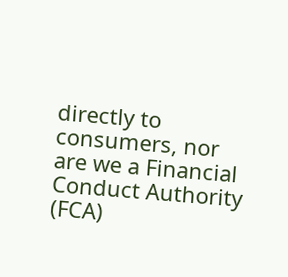directly to consumers, nor are we a Financial Conduct Authority (FCA)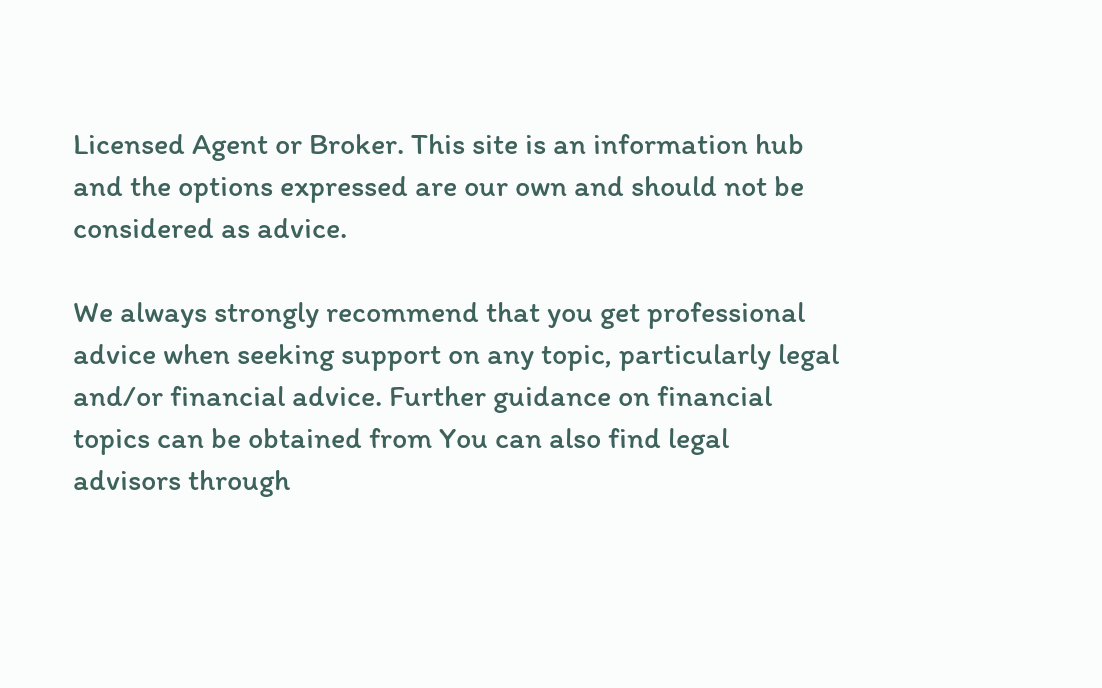Licensed Agent or Broker. This site is an information hub and the options expressed are our own and should not be considered as advice.

We always strongly recommend that you get professional advice when seeking support on any topic, particularly legal and/or financial advice. Further guidance on financial topics can be obtained from You can also find legal advisors through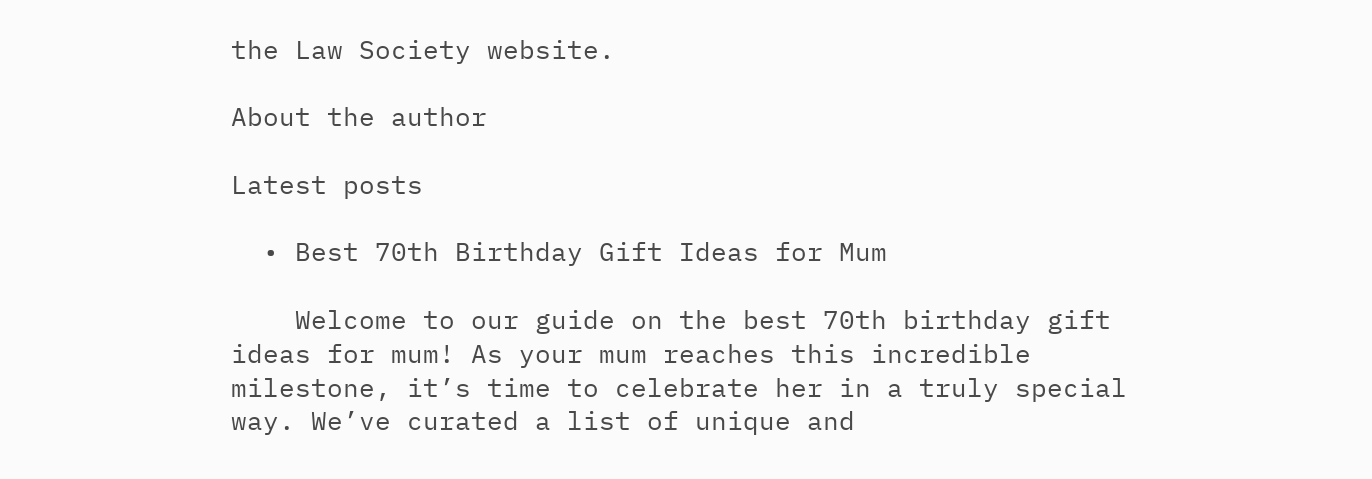the Law Society website.

About the author

Latest posts

  • Best 70th Birthday Gift Ideas for Mum

    Welcome to our guide on the best 70th birthday gift ideas for mum! As your mum reaches this incredible milestone, it’s time to celebrate her in a truly special way. We’ve curated a list of unique and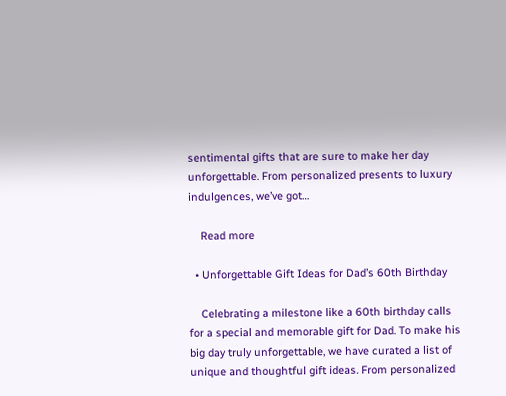sentimental gifts that are sure to make her day unforgettable. From personalized presents to luxury indulgences, we’ve got…

    Read more

  • Unforgettable Gift Ideas for Dad’s 60th Birthday

    Celebrating a milestone like a 60th birthday calls for a special and memorable gift for Dad. To make his big day truly unforgettable, we have curated a list of unique and thoughtful gift ideas. From personalized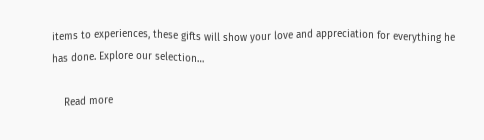items to experiences, these gifts will show your love and appreciation for everything he has done. Explore our selection…

    Read more